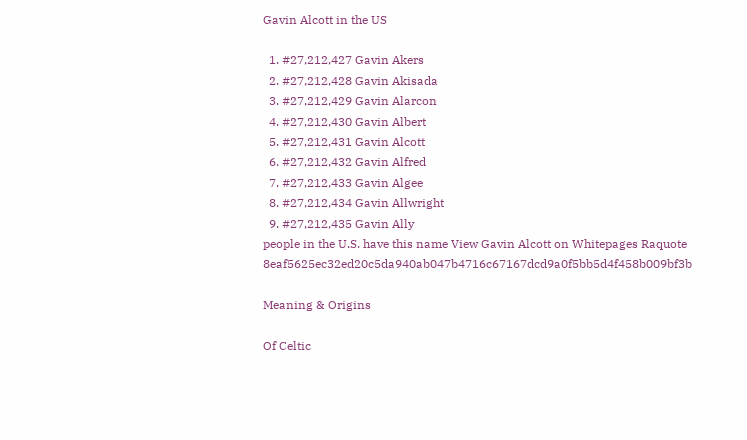Gavin Alcott in the US

  1. #27,212,427 Gavin Akers
  2. #27,212,428 Gavin Akisada
  3. #27,212,429 Gavin Alarcon
  4. #27,212,430 Gavin Albert
  5. #27,212,431 Gavin Alcott
  6. #27,212,432 Gavin Alfred
  7. #27,212,433 Gavin Algee
  8. #27,212,434 Gavin Allwright
  9. #27,212,435 Gavin Ally
people in the U.S. have this name View Gavin Alcott on Whitepages Raquote 8eaf5625ec32ed20c5da940ab047b4716c67167dcd9a0f5bb5d4f458b009bf3b

Meaning & Origins

Of Celtic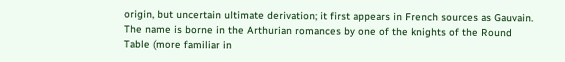origin, but uncertain ultimate derivation; it first appears in French sources as Gauvain. The name is borne in the Arthurian romances by one of the knights of the Round Table (more familiar in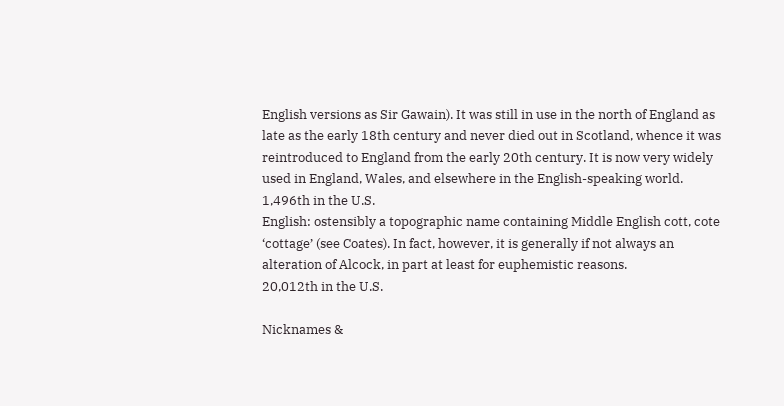English versions as Sir Gawain). It was still in use in the north of England as late as the early 18th century and never died out in Scotland, whence it was reintroduced to England from the early 20th century. It is now very widely used in England, Wales, and elsewhere in the English-speaking world.
1,496th in the U.S.
English: ostensibly a topographic name containing Middle English cott, cote ‘cottage’ (see Coates). In fact, however, it is generally if not always an alteration of Alcock, in part at least for euphemistic reasons.
20,012th in the U.S.

Nicknames &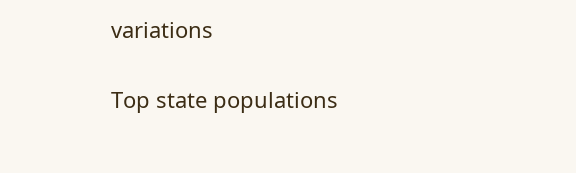variations

Top state populations